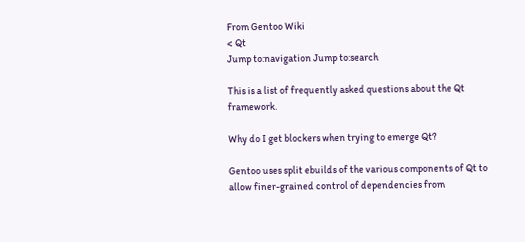From Gentoo Wiki
< Qt
Jump to:navigation Jump to:search

This is a list of frequently asked questions about the Qt framework.

Why do I get blockers when trying to emerge Qt?

Gentoo uses split ebuilds of the various components of Qt to allow finer-grained control of dependencies from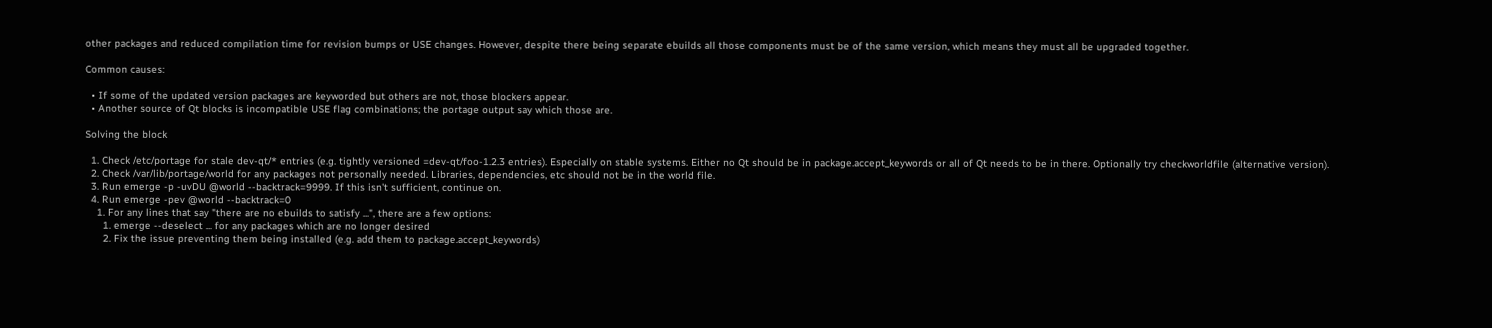other packages and reduced compilation time for revision bumps or USE changes. However, despite there being separate ebuilds all those components must be of the same version, which means they must all be upgraded together.

Common causes:

  • If some of the updated version packages are keyworded but others are not, those blockers appear.
  • Another source of Qt blocks is incompatible USE flag combinations; the portage output say which those are.

Solving the block

  1. Check /etc/portage for stale dev-qt/* entries (e.g. tightly versioned =dev-qt/foo-1.2.3 entries). Especially on stable systems. Either no Qt should be in package.accept_keywords or all of Qt needs to be in there. Optionally try checkworldfile (alternative version).
  2. Check /var/lib/portage/world for any packages not personally needed. Libraries, dependencies, etc should not be in the world file.
  3. Run emerge -p -uvDU @world --backtrack=9999. If this isn't sufficient, continue on.
  4. Run emerge -pev @world --backtrack=0
    1. For any lines that say "there are no ebuilds to satisfy ...", there are a few options:
      1. emerge --deselect ... for any packages which are no longer desired
      2. Fix the issue preventing them being installed (e.g. add them to package.accept_keywords)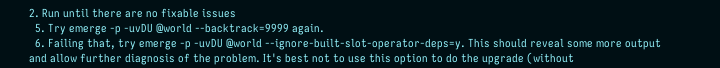2. Run until there are no fixable issues
  5. Try emerge -p -uvDU @world --backtrack=9999 again.
  6. Failing that, try emerge -p -uvDU @world --ignore-built-slot-operator-deps=y. This should reveal some more output and allow further diagnosis of the problem. It's best not to use this option to do the upgrade (without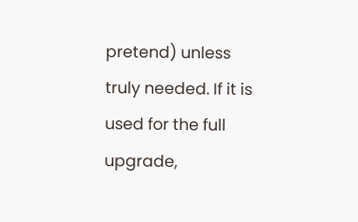pretend) unless truly needed. If it is used for the full upgrade,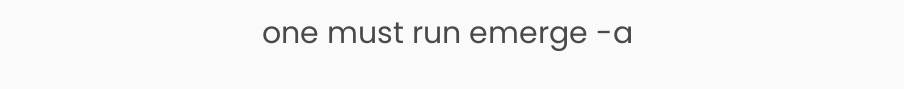one must run emerge -a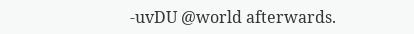-uvDU @world afterwards.